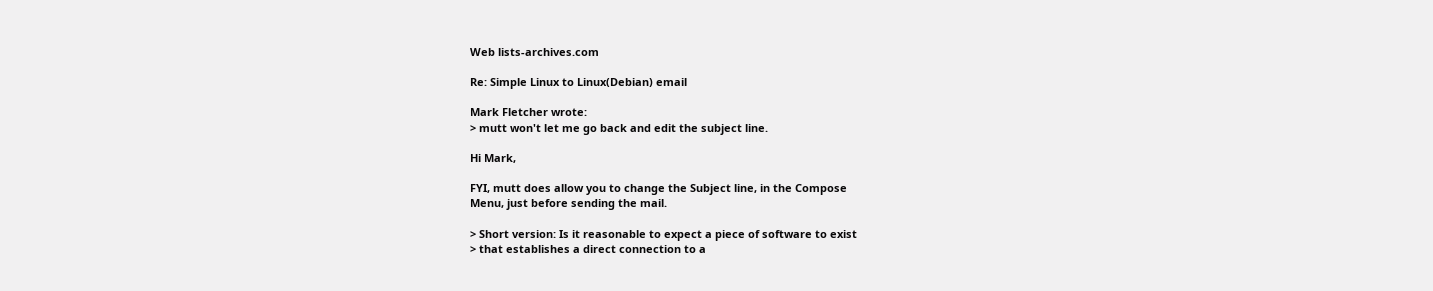Web lists-archives.com

Re: Simple Linux to Linux(Debian) email

Mark Fletcher wrote:
> mutt won't let me go back and edit the subject line.

Hi Mark,

FYI, mutt does allow you to change the Subject line, in the Compose
Menu, just before sending the mail.

> Short version: Is it reasonable to expect a piece of software to exist
> that establishes a direct connection to a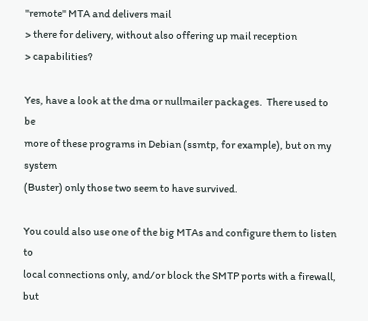"remote" MTA and delivers mail
> there for delivery, without also offering up mail reception
> capabilities?

Yes, have a look at the dma or nullmailer packages.  There used to be
more of these programs in Debian (ssmtp, for example), but on my system
(Buster) only those two seem to have survived.

You could also use one of the big MTAs and configure them to listen to
local connections only, and/or block the SMTP ports with a firewall, but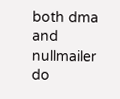both dma and nullmailer do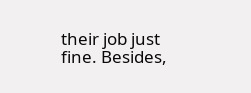their job just fine. Besides,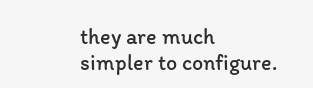they are much
simpler to configure.